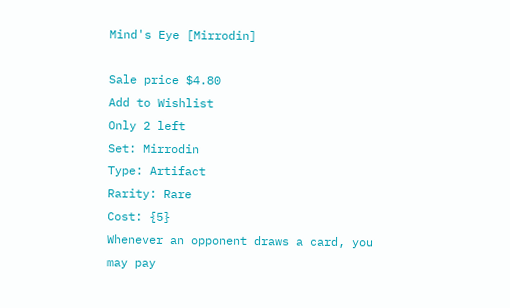Mind's Eye [Mirrodin]

Sale price $4.80
Add to Wishlist
Only 2 left
Set: Mirrodin
Type: Artifact
Rarity: Rare
Cost: {5}
Whenever an opponent draws a card, you may pay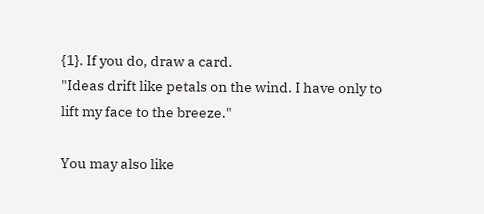{1}. If you do, draw a card.
"Ideas drift like petals on the wind. I have only to lift my face to the breeze."

You may also like